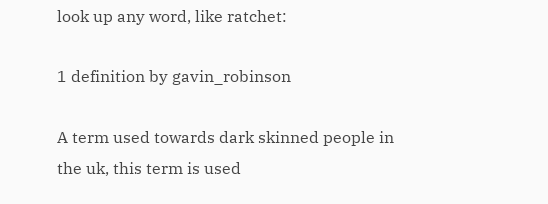look up any word, like ratchet:

1 definition by gavin_robinson

A term used towards dark skinned people in the uk, this term is used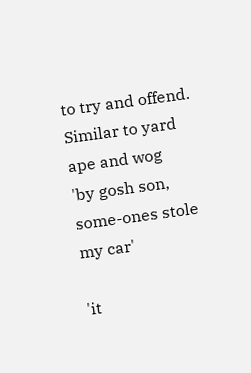to try and offend. Similar to yard ape and wog
'by gosh son, some-ones stole my car'

'it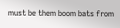must be them boom bats from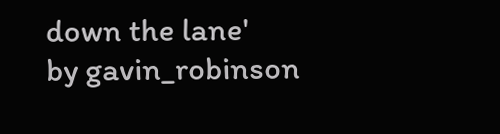down the lane'
by gavin_robinson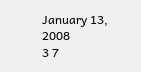January 13, 2008
3 7